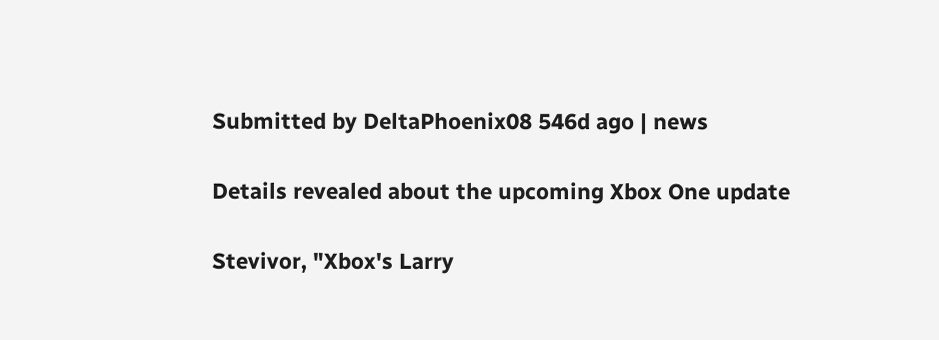Submitted by DeltaPhoenix08 546d ago | news

Details revealed about the upcoming Xbox One update

Stevivor, "Xbox's Larry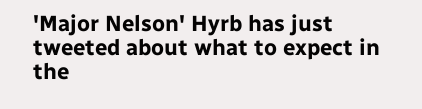'Major Nelson' Hyrb has just tweeted about what to expect in the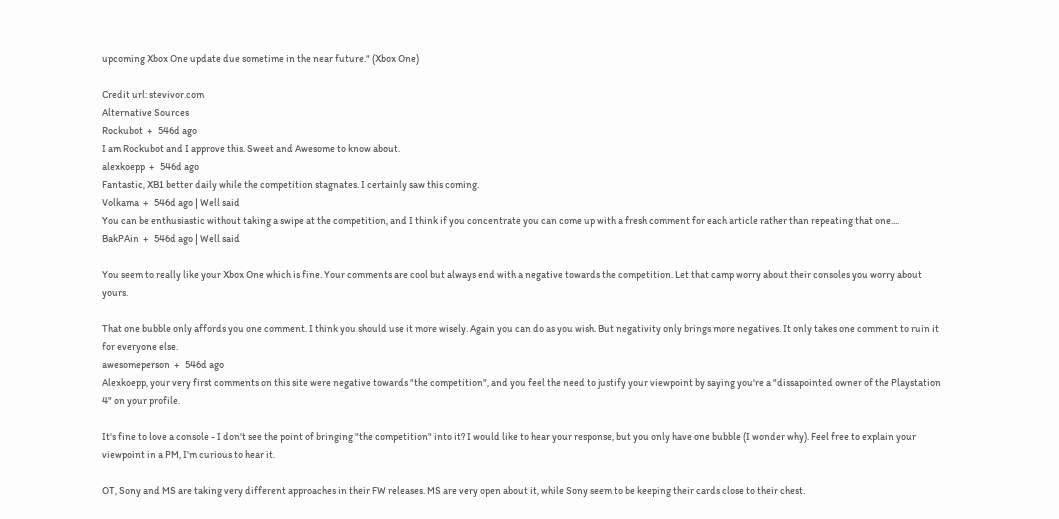upcoming Xbox One update due sometime in the near future." (Xbox One)

Credit url: stevivor.com
Alternative Sources
Rockubot  +   546d ago
I am Rockubot and I approve this. Sweet and Awesome to know about.
alexkoepp  +   546d ago
Fantastic, XB1 better daily while the competition stagnates. I certainly saw this coming.
Volkama  +   546d ago | Well said
You can be enthusiastic without taking a swipe at the competition, and I think if you concentrate you can come up with a fresh comment for each article rather than repeating that one....
BakPAin  +   546d ago | Well said

You seem to really like your Xbox One which is fine. Your comments are cool but always end with a negative towards the competition. Let that camp worry about their consoles you worry about yours.

That one bubble only affords you one comment. I think you should use it more wisely. Again you can do as you wish. But negativity only brings more negatives. It only takes one comment to ruin it for everyone else.
awesomeperson  +   546d ago
Alexkoepp, your very first comments on this site were negative towards "the competition", and you feel the need to justify your viewpoint by saying you're a "dissapointed owner of the Playstation 4" on your profile.

It's fine to love a console - I don't see the point of bringing "the competition" into it? I would like to hear your response, but you only have one bubble (I wonder why). Feel free to explain your viewpoint in a PM, I'm curious to hear it.

OT, Sony and MS are taking very different approaches in their FW releases. MS are very open about it, while Sony seem to be keeping their cards close to their chest.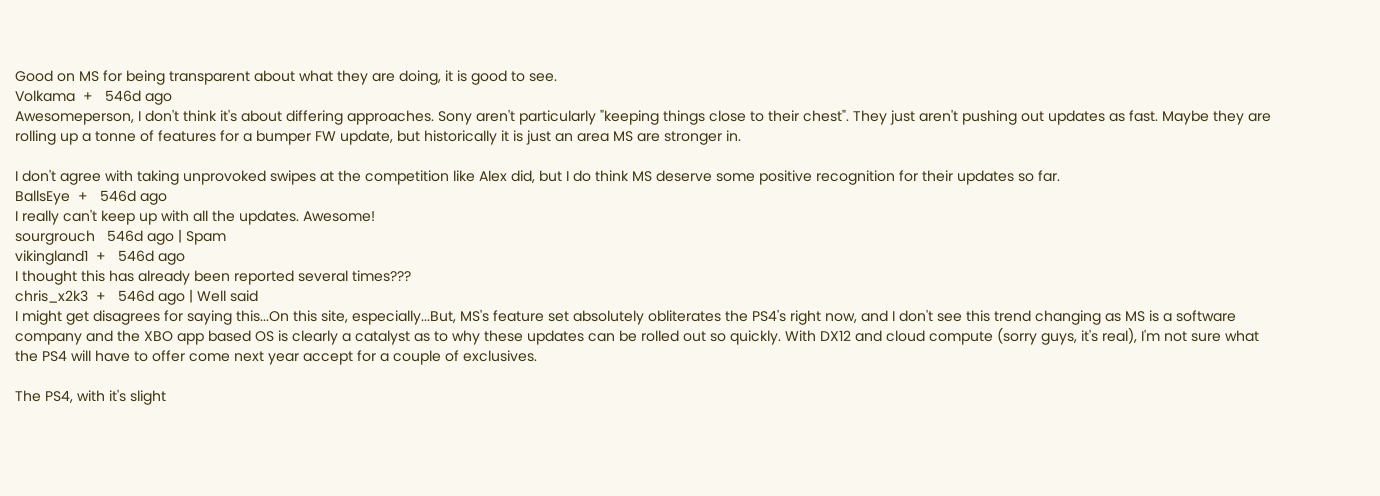Good on MS for being transparent about what they are doing, it is good to see.
Volkama  +   546d ago
Awesomeperson, I don't think it's about differing approaches. Sony aren't particularly "keeping things close to their chest". They just aren't pushing out updates as fast. Maybe they are rolling up a tonne of features for a bumper FW update, but historically it is just an area MS are stronger in.

I don't agree with taking unprovoked swipes at the competition like Alex did, but I do think MS deserve some positive recognition for their updates so far.
BallsEye  +   546d ago
I really can't keep up with all the updates. Awesome!
sourgrouch   546d ago | Spam
vikingland1  +   546d ago
I thought this has already been reported several times???
chris_x2k3  +   546d ago | Well said
I might get disagrees for saying this...On this site, especially...But, MS's feature set absolutely obliterates the PS4's right now, and I don't see this trend changing as MS is a software company and the XBO app based OS is clearly a catalyst as to why these updates can be rolled out so quickly. With DX12 and cloud compute (sorry guys, it's real), I'm not sure what the PS4 will have to offer come next year accept for a couple of exclusives.

The PS4, with it's slight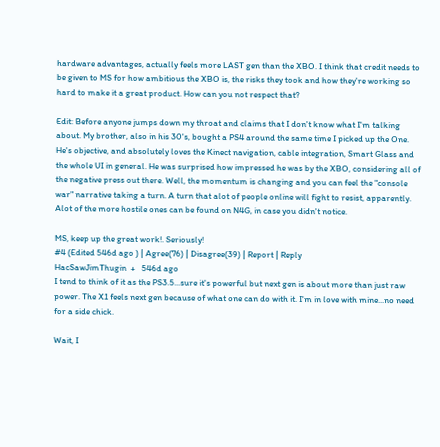hardware advantages, actually feels more LAST gen than the XBO. I think that credit needs to be given to MS for how ambitious the XBO is, the risks they took and how they're working so hard to make it a great product. How can you not respect that?

Edit: Before anyone jumps down my throat and claims that I don't know what I'm talking about. My brother, also in his 30's, bought a PS4 around the same time I picked up the One. He's objective, and absolutely loves the Kinect navigation, cable integration, Smart Glass and the whole UI in general. He was surprised how impressed he was by the XBO, considering all of the negative press out there. Well, the momentum is changing and you can feel the "console war" narrative taking a turn. A turn that alot of people online will fight to resist, apparently. Alot of the more hostile ones can be found on N4G, in case you didn't notice.

MS, keep up the great work!. Seriously!
#4 (Edited 546d ago ) | Agree(76) | Disagree(39) | Report | Reply
HacSawJimThugin  +   546d ago
I tend to think of it as the PS3.5...sure it's powerful but next gen is about more than just raw power. The X1 feels next gen because of what one can do with it. I'm in love with mine...no need for a side chick.

Wait, I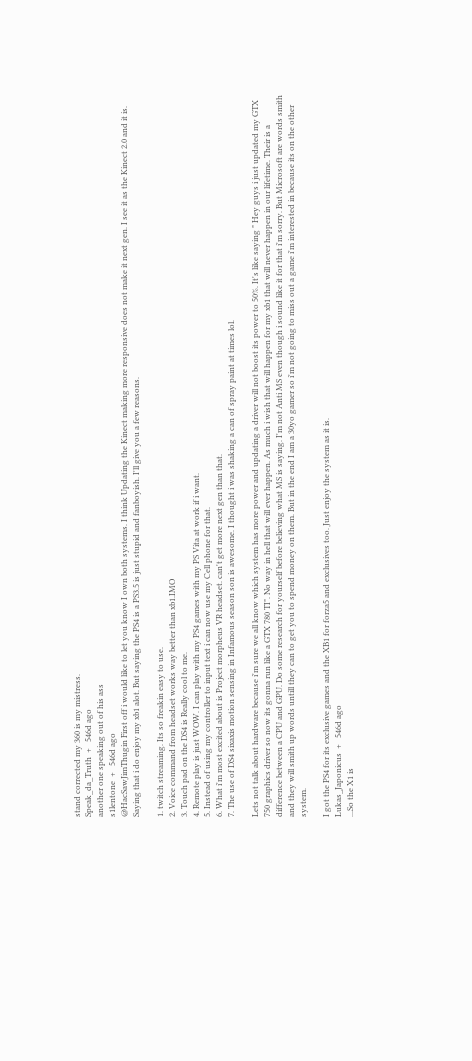stand corrected my 360 is my mistress.
Speak_da_Truth  +   546d ago
another one speaking out of his ass
s1lentone  +   546d ago
@HacSawJimThugin First off i would like to let you know I own both systems. I think Updating the Kinect making more responsive does not make it next gen. I see it as the Kinect 2.0 and it is. Saying that i do enjoy my xb1 alot. But saying the PS4 is a PS3.5 is just stupid and fanboyish. I'll give you a few reasons.

1. twitch streaming. Its so freakin easy to use.
2. Voice command from headset works way better than xb1.IMO
3. Touch pad on the DS4 is Really cool to me.
4. Remote play is just WOW. I can play with my PS4 games with my PS Vita at work if i want.
5. Instead of using my controller to input text i can now use my Cell phone for that.
6. What i'm most excited about is Project morpheus VR headset. can't get more next gen than that.
7. The use of DS4 sixaxis motion sensing in Infamous season son is awesome. I thought i was shaking a can of spray paint at times lol.

Lets not talk about hardware because i'm sure we all know which system has more power and updating a driver will not boost its power to 50%. It's like saying " Hey guys i just updated my GTX 750 graphics driver so now its gonna run like a GTX 780 TI". No way in hell that will ever happen. As much i wish that will happen for my xb1 that will never happen in our lifetime. Their is a difference between a CPU and GPU. Do some research for yourself before believing what MS is saying. I'm not Anti MS even though i sound like it for that i'm sorry. But Microsoft are words smith and they will smith up words untill they can to get you to spend money on them. But in the end I am a 30yo gamer so i'm not going to miss out a game i'm interested in because its on the other system.

I got the PS4 for its exclusive games and the XB1 for forza5 and exclusives too. Just enjoy the system as it is.
Lukas_Japonicus  +   546d ago
...So the X1 is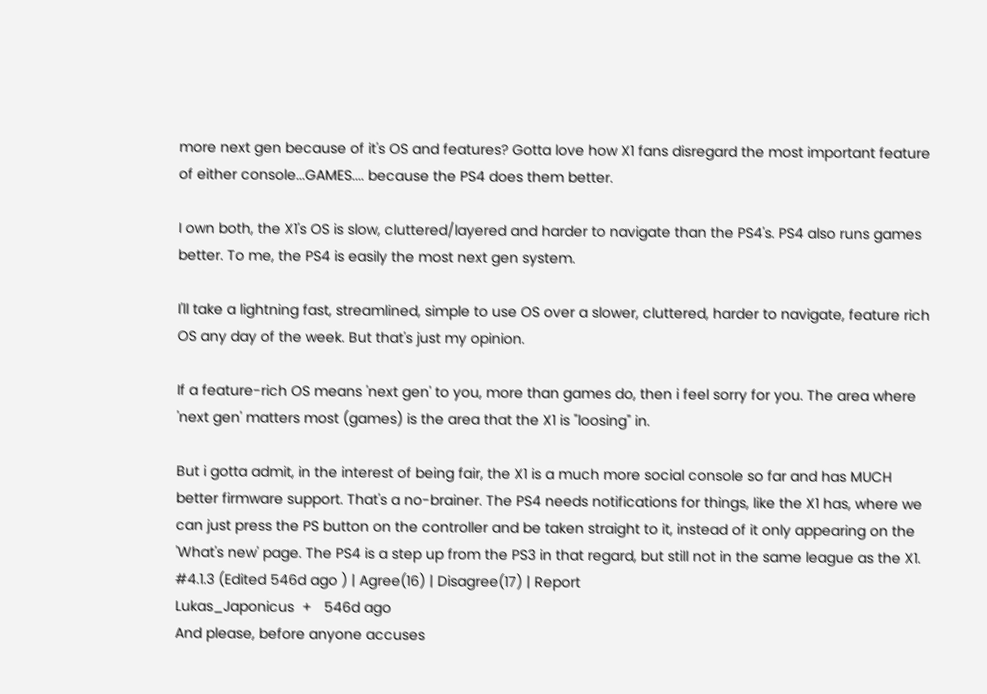more next gen because of it's OS and features? Gotta love how X1 fans disregard the most important feature of either console...GAMES.... because the PS4 does them better.

I own both, the X1's OS is slow, cluttered/layered and harder to navigate than the PS4's. PS4 also runs games better. To me, the PS4 is easily the most next gen system.

I'll take a lightning fast, streamlined, simple to use OS over a slower, cluttered, harder to navigate, feature rich OS any day of the week. But that's just my opinion.

If a feature-rich OS means 'next gen' to you, more than games do, then i feel sorry for you. The area where 'next gen' matters most (games) is the area that the X1 is "loosing" in.

But i gotta admit, in the interest of being fair, the X1 is a much more social console so far and has MUCH better firmware support. That's a no-brainer. The PS4 needs notifications for things, like the X1 has, where we can just press the PS button on the controller and be taken straight to it, instead of it only appearing on the 'What's new' page. The PS4 is a step up from the PS3 in that regard, but still not in the same league as the X1.
#4.1.3 (Edited 546d ago ) | Agree(16) | Disagree(17) | Report
Lukas_Japonicus  +   546d ago
And please, before anyone accuses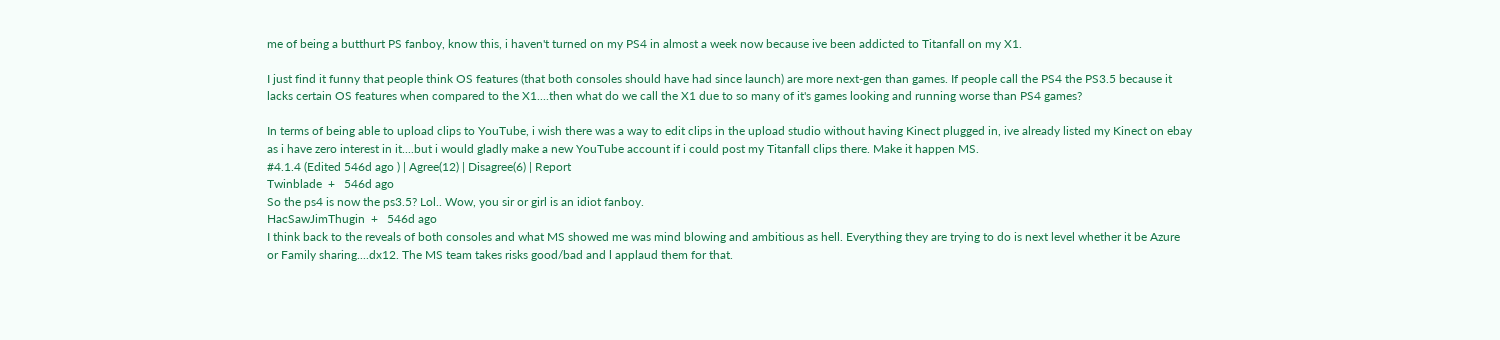me of being a butthurt PS fanboy, know this, i haven't turned on my PS4 in almost a week now because ive been addicted to Titanfall on my X1.

I just find it funny that people think OS features (that both consoles should have had since launch) are more next-gen than games. If people call the PS4 the PS3.5 because it lacks certain OS features when compared to the X1....then what do we call the X1 due to so many of it's games looking and running worse than PS4 games?

In terms of being able to upload clips to YouTube, i wish there was a way to edit clips in the upload studio without having Kinect plugged in, ive already listed my Kinect on ebay as i have zero interest in it....but i would gladly make a new YouTube account if i could post my Titanfall clips there. Make it happen MS.
#4.1.4 (Edited 546d ago ) | Agree(12) | Disagree(6) | Report
Twinblade  +   546d ago
So the ps4 is now the ps3.5? Lol.. Wow, you sir or girl is an idiot fanboy.
HacSawJimThugin  +   546d ago
I think back to the reveals of both consoles and what MS showed me was mind blowing and ambitious as hell. Everything they are trying to do is next level whether it be Azure or Family sharing....dx12. The MS team takes risks good/bad and l applaud them for that.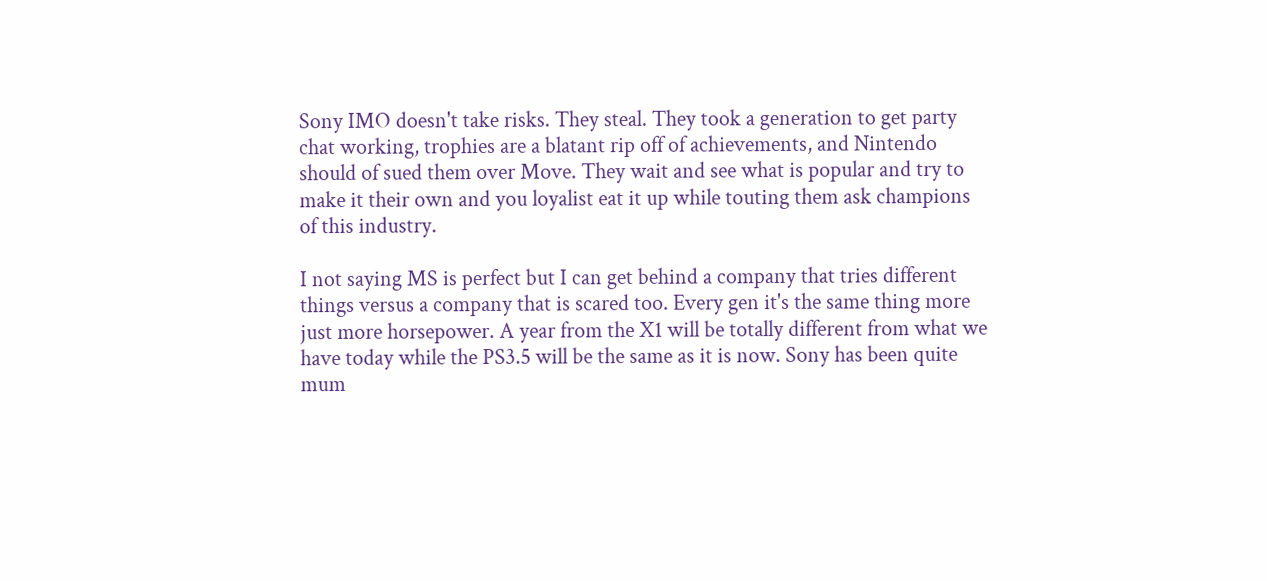Sony IMO doesn't take risks. They steal. They took a generation to get party chat working, trophies are a blatant rip off of achievements, and Nintendo should of sued them over Move. They wait and see what is popular and try to make it their own and you loyalist eat it up while touting them ask champions of this industry.

I not saying MS is perfect but I can get behind a company that tries different things versus a company that is scared too. Every gen it's the same thing more just more horsepower. A year from the X1 will be totally different from what we have today while the PS3.5 will be the same as it is now. Sony has been quite mum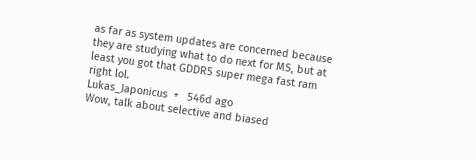as far as system updates are concerned because they are studying what to do next for MS, but at least you got that GDDR5 super mega fast ram right lol.
Lukas_Japonicus  +   546d ago
Wow, talk about selective and biased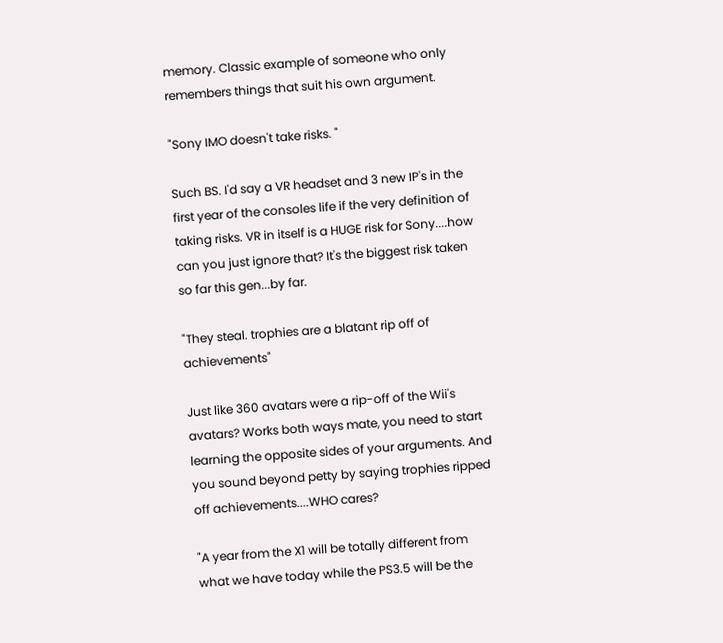memory. Classic example of someone who only remembers things that suit his own argument.

"Sony IMO doesn't take risks. "

Such BS. I'd say a VR headset and 3 new IP's in the first year of the consoles life if the very definition of taking risks. VR in itself is a HUGE risk for Sony....how can you just ignore that? It's the biggest risk taken so far this gen...by far.

"They steal. trophies are a blatant rip off of achievements"

Just like 360 avatars were a rip-off of the Wii's avatars? Works both ways mate, you need to start learning the opposite sides of your arguments. And you sound beyond petty by saying trophies ripped off achievements....WHO cares?

"A year from the X1 will be totally different from what we have today while the PS3.5 will be the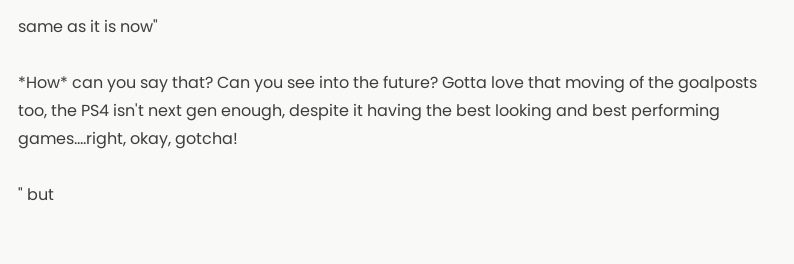same as it is now"

*How* can you say that? Can you see into the future? Gotta love that moving of the goalposts too, the PS4 isn't next gen enough, despite it having the best looking and best performing games....right, okay, gotcha!

" but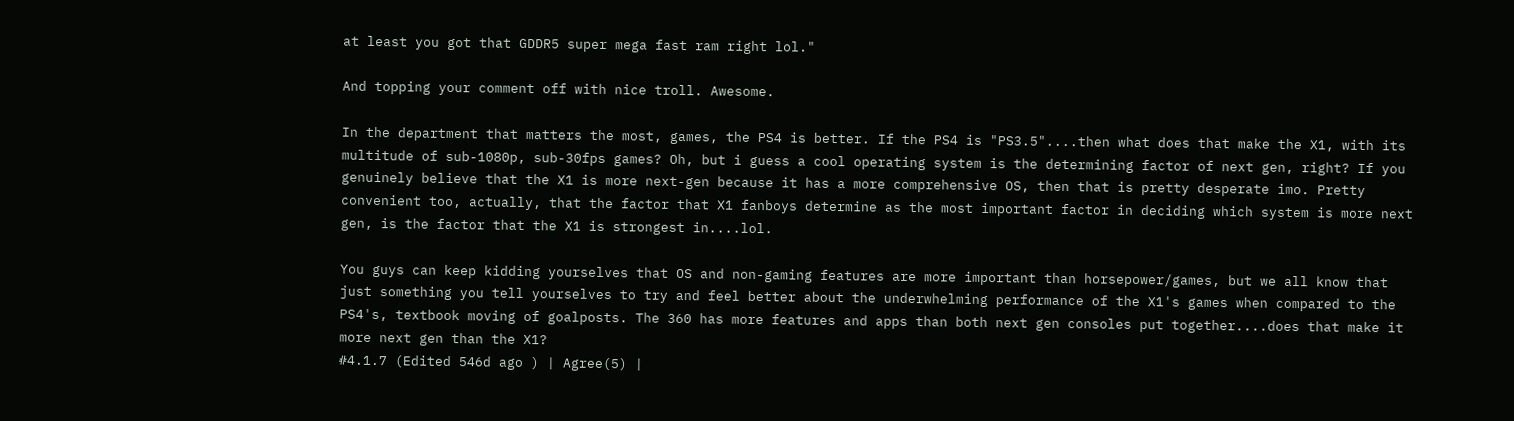at least you got that GDDR5 super mega fast ram right lol."

And topping your comment off with nice troll. Awesome.

In the department that matters the most, games, the PS4 is better. If the PS4 is "PS3.5"....then what does that make the X1, with its multitude of sub-1080p, sub-30fps games? Oh, but i guess a cool operating system is the determining factor of next gen, right? If you genuinely believe that the X1 is more next-gen because it has a more comprehensive OS, then that is pretty desperate imo. Pretty convenient too, actually, that the factor that X1 fanboys determine as the most important factor in deciding which system is more next gen, is the factor that the X1 is strongest in....lol.

You guys can keep kidding yourselves that OS and non-gaming features are more important than horsepower/games, but we all know that just something you tell yourselves to try and feel better about the underwhelming performance of the X1's games when compared to the PS4's, textbook moving of goalposts. The 360 has more features and apps than both next gen consoles put together....does that make it more next gen than the X1?
#4.1.7 (Edited 546d ago ) | Agree(5) |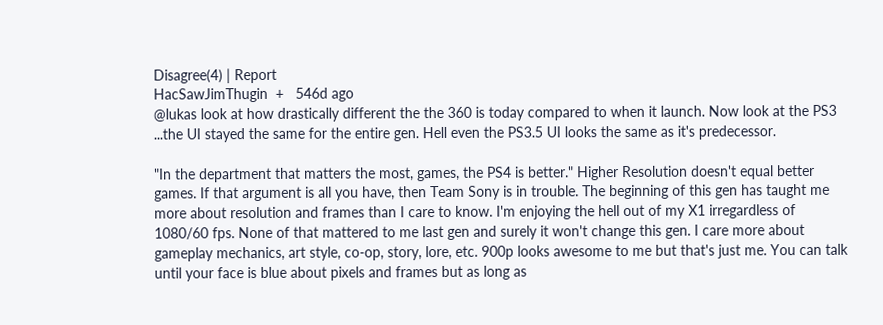Disagree(4) | Report
HacSawJimThugin  +   546d ago
@lukas look at how drastically different the the 360 is today compared to when it launch. Now look at the PS3 ...the UI stayed the same for the entire gen. Hell even the PS3.5 UI looks the same as it's predecessor.

"In the department that matters the most, games, the PS4 is better." Higher Resolution doesn't equal better games. If that argument is all you have, then Team Sony is in trouble. The beginning of this gen has taught me more about resolution and frames than I care to know. I'm enjoying the hell out of my X1 irregardless of 1080/60 fps. None of that mattered to me last gen and surely it won't change this gen. I care more about gameplay mechanics, art style, co-op, story, lore, etc. 900p looks awesome to me but that's just me. You can talk until your face is blue about pixels and frames but as long as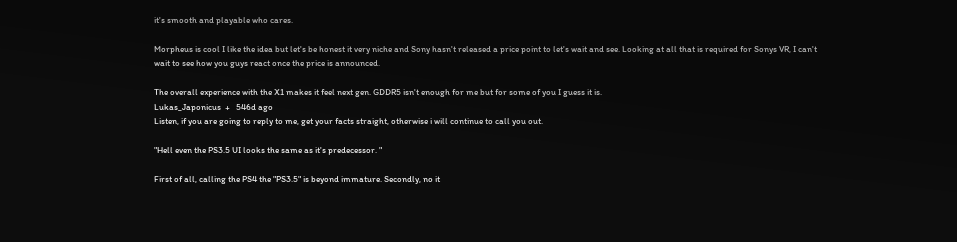it's smooth and playable who cares.

Morpheus is cool I like the idea but let's be honest it very niche and Sony hasn't released a price point to let's wait and see. Looking at all that is required for Sonys VR, I can't wait to see how you guys react once the price is announced.

The overall experience with the X1 makes it feel next gen. GDDR5 isn't enough for me but for some of you I guess it is.
Lukas_Japonicus  +   546d ago
Listen, if you are going to reply to me, get your facts straight, otherwise i will continue to call you out.

"Hell even the PS3.5 UI looks the same as it's predecessor. "

First of all, calling the PS4 the "PS3.5" is beyond immature. Secondly, no it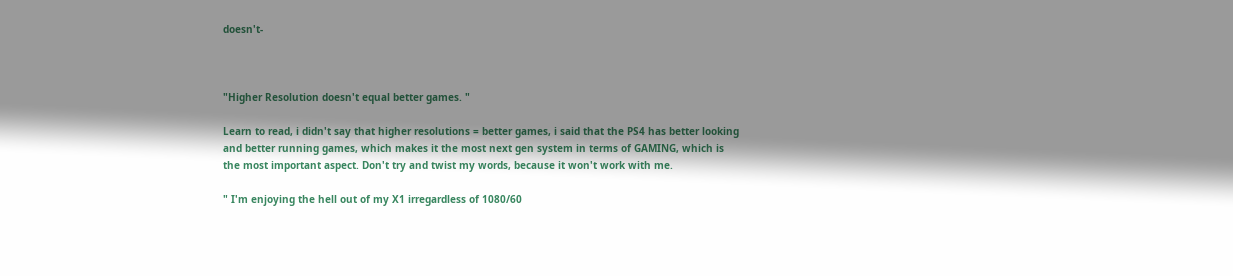doesn't-



"Higher Resolution doesn't equal better games. "

Learn to read, i didn't say that higher resolutions = better games, i said that the PS4 has better looking and better running games, which makes it the most next gen system in terms of GAMING, which is the most important aspect. Don't try and twist my words, because it won't work with me.

" I'm enjoying the hell out of my X1 irregardless of 1080/60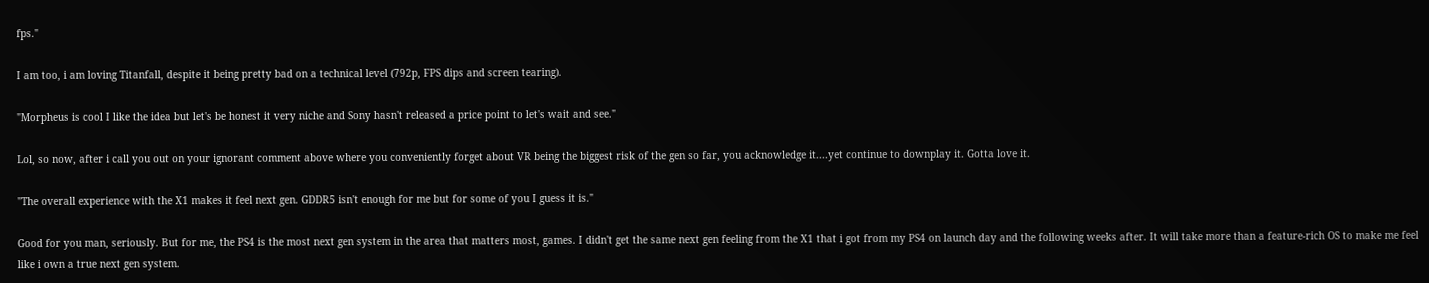fps."

I am too, i am loving Titanfall, despite it being pretty bad on a technical level (792p, FPS dips and screen tearing).

"Morpheus is cool I like the idea but let's be honest it very niche and Sony hasn't released a price point to let's wait and see."

Lol, so now, after i call you out on your ignorant comment above where you conveniently forget about VR being the biggest risk of the gen so far, you acknowledge it....yet continue to downplay it. Gotta love it.

"The overall experience with the X1 makes it feel next gen. GDDR5 isn't enough for me but for some of you I guess it is."

Good for you man, seriously. But for me, the PS4 is the most next gen system in the area that matters most, games. I didn't get the same next gen feeling from the X1 that i got from my PS4 on launch day and the following weeks after. It will take more than a feature-rich OS to make me feel like i own a true next gen system.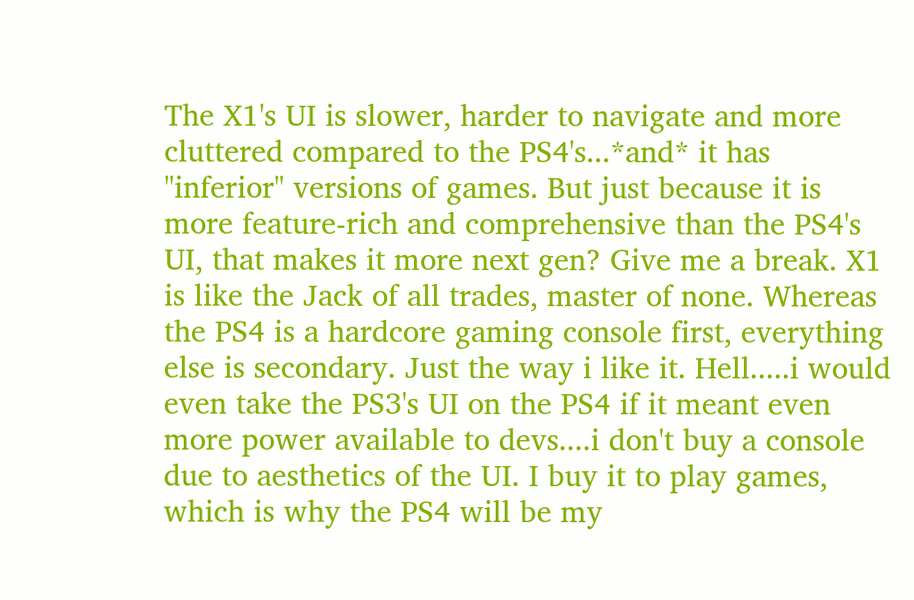The X1's UI is slower, harder to navigate and more cluttered compared to the PS4's...*and* it has "inferior" versions of games. But just because it is more feature-rich and comprehensive than the PS4's UI, that makes it more next gen? Give me a break. X1 is like the Jack of all trades, master of none. Whereas the PS4 is a hardcore gaming console first, everything else is secondary. Just the way i like it. Hell.....i would even take the PS3's UI on the PS4 if it meant even more power available to devs....i don't buy a console due to aesthetics of the UI. I buy it to play games, which is why the PS4 will be my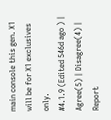main console this gen. X1 will be for X1 exclusives only.
#4.1.9 (Edited 546d ago ) | Agree(5) | Disagree(4) | Report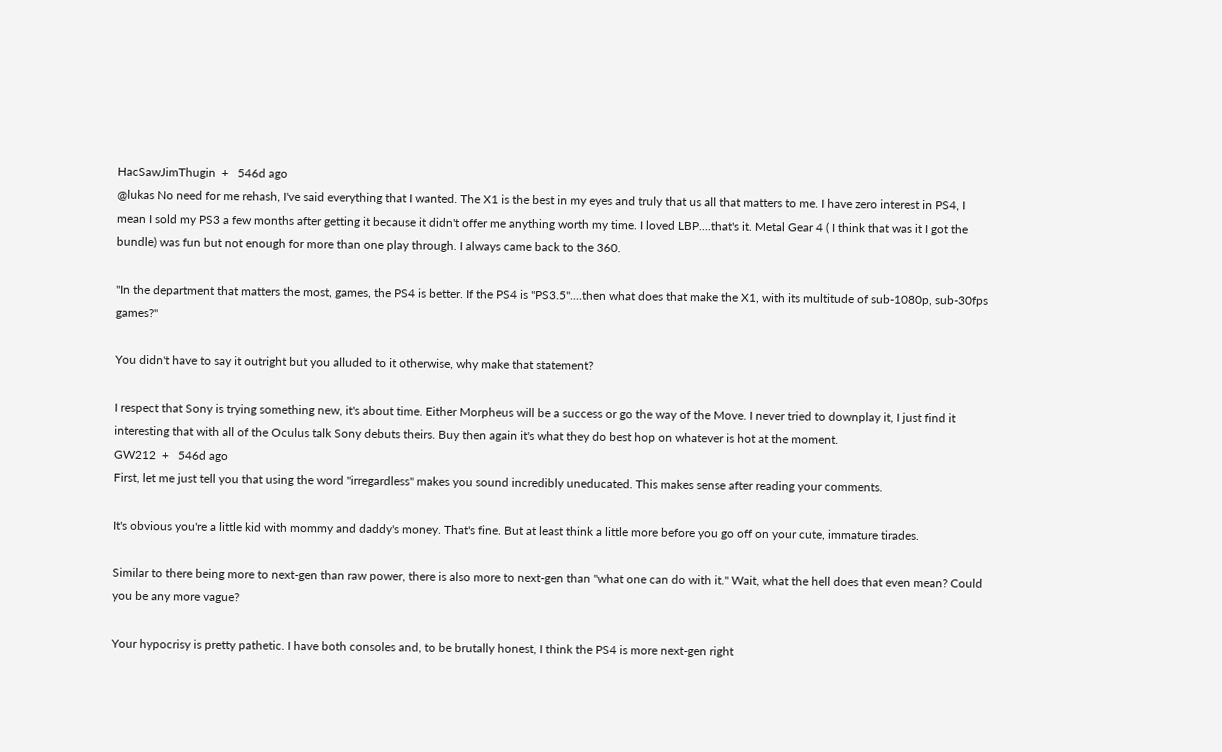HacSawJimThugin  +   546d ago
@lukas No need for me rehash, I've said everything that I wanted. The X1 is the best in my eyes and truly that us all that matters to me. I have zero interest in PS4, I mean I sold my PS3 a few months after getting it because it didn't offer me anything worth my time. I loved LBP....that's it. Metal Gear 4 ( I think that was it I got the bundle) was fun but not enough for more than one play through. I always came back to the 360.

"In the department that matters the most, games, the PS4 is better. If the PS4 is "PS3.5"....then what does that make the X1, with its multitude of sub-1080p, sub-30fps games?"

You didn't have to say it outright but you alluded to it otherwise, why make that statement?

I respect that Sony is trying something new, it's about time. Either Morpheus will be a success or go the way of the Move. I never tried to downplay it, I just find it interesting that with all of the Oculus talk Sony debuts theirs. Buy then again it's what they do best hop on whatever is hot at the moment.
GW212  +   546d ago
First, let me just tell you that using the word "irregardless" makes you sound incredibly uneducated. This makes sense after reading your comments.

It's obvious you're a little kid with mommy and daddy's money. That's fine. But at least think a little more before you go off on your cute, immature tirades.

Similar to there being more to next-gen than raw power, there is also more to next-gen than "what one can do with it." Wait, what the hell does that even mean? Could you be any more vague?

Your hypocrisy is pretty pathetic. I have both consoles and, to be brutally honest, I think the PS4 is more next-gen right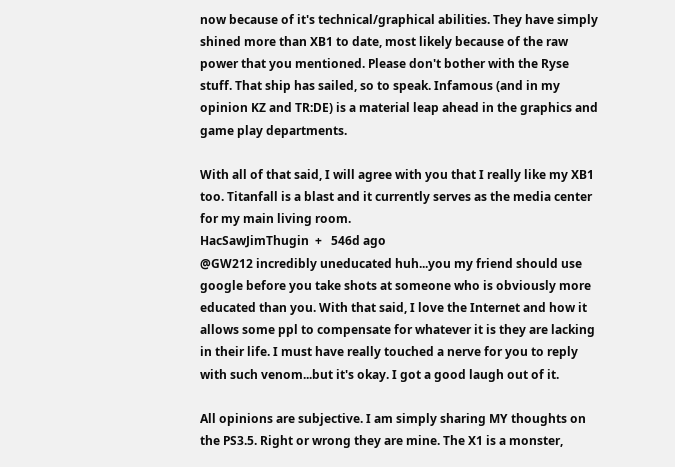now because of it's technical/graphical abilities. They have simply shined more than XB1 to date, most likely because of the raw power that you mentioned. Please don't bother with the Ryse stuff. That ship has sailed, so to speak. Infamous (and in my opinion KZ and TR:DE) is a material leap ahead in the graphics and game play departments.

With all of that said, I will agree with you that I really like my XB1 too. Titanfall is a blast and it currently serves as the media center for my main living room.
HacSawJimThugin  +   546d ago
@GW212 incredibly uneducated huh...you my friend should use google before you take shots at someone who is obviously more educated than you. With that said, I love the Internet and how it allows some ppl to compensate for whatever it is they are lacking in their life. I must have really touched a nerve for you to reply with such venom...but it's okay. I got a good laugh out of it.

All opinions are subjective. I am simply sharing MY thoughts on the PS3.5. Right or wrong they are mine. The X1 is a monster,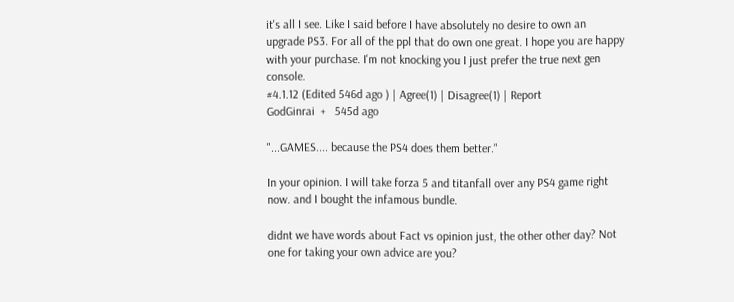it's all I see. Like I said before I have absolutely no desire to own an upgrade PS3. For all of the ppl that do own one great. I hope you are happy with your purchase. I'm not knocking you I just prefer the true next gen console.
#4.1.12 (Edited 546d ago ) | Agree(1) | Disagree(1) | Report
GodGinrai  +   545d ago

"...GAMES.... because the PS4 does them better."

In your opinion. I will take forza 5 and titanfall over any PS4 game right now. and I bought the infamous bundle.

didnt we have words about Fact vs opinion just, the other other day? Not one for taking your own advice are you?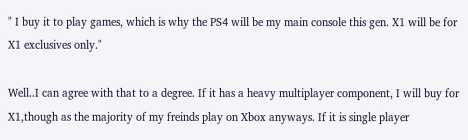" I buy it to play games, which is why the PS4 will be my main console this gen. X1 will be for X1 exclusives only."

Well..I can agree with that to a degree. If it has a heavy multiplayer component, I will buy for X1,though as the majority of my freinds play on Xbox anyways. If it is single player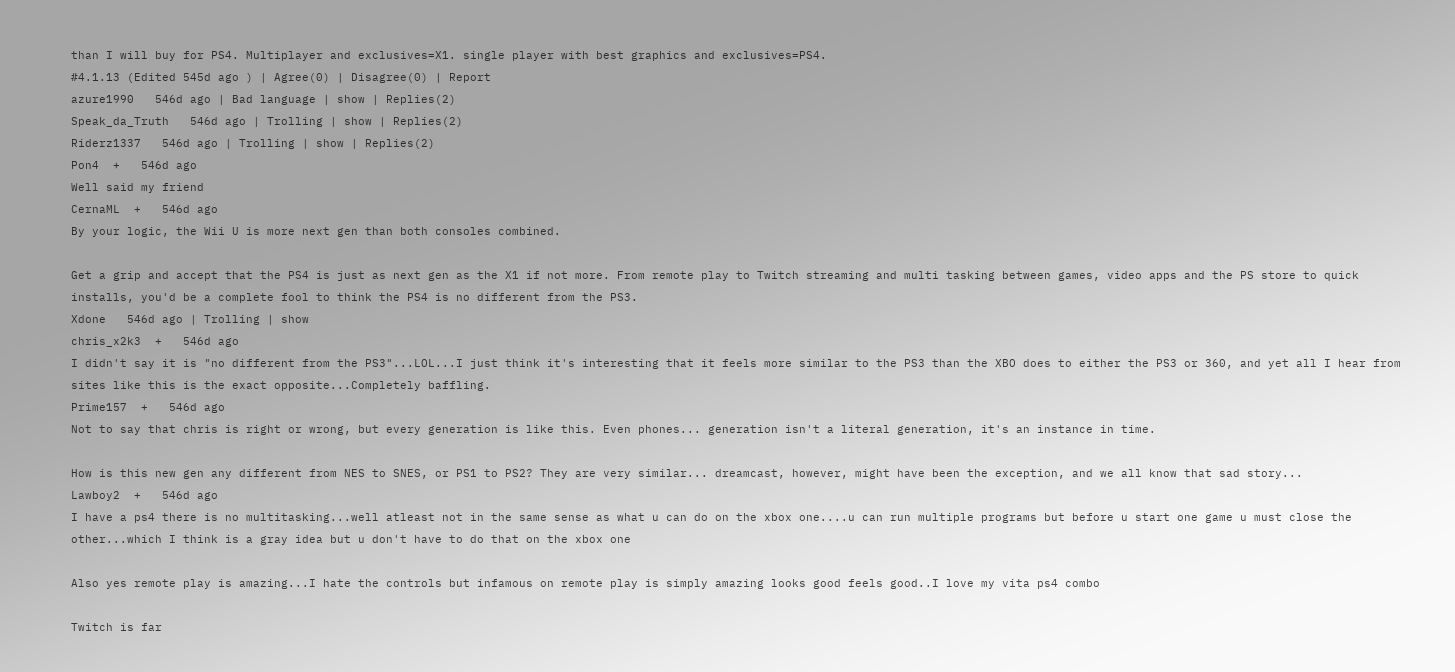than I will buy for PS4. Multiplayer and exclusives=X1. single player with best graphics and exclusives=PS4.
#4.1.13 (Edited 545d ago ) | Agree(0) | Disagree(0) | Report
azure1990   546d ago | Bad language | show | Replies(2)
Speak_da_Truth   546d ago | Trolling | show | Replies(2)
Riderz1337   546d ago | Trolling | show | Replies(2)
Pon4  +   546d ago
Well said my friend
CernaML  +   546d ago
By your logic, the Wii U is more next gen than both consoles combined.

Get a grip and accept that the PS4 is just as next gen as the X1 if not more. From remote play to Twitch streaming and multi tasking between games, video apps and the PS store to quick installs, you'd be a complete fool to think the PS4 is no different from the PS3.
Xdone   546d ago | Trolling | show
chris_x2k3  +   546d ago
I didn't say it is "no different from the PS3"...LOL...I just think it's interesting that it feels more similar to the PS3 than the XBO does to either the PS3 or 360, and yet all I hear from sites like this is the exact opposite...Completely baffling.
Prime157  +   546d ago
Not to say that chris is right or wrong, but every generation is like this. Even phones... generation isn't a literal generation, it's an instance in time.

How is this new gen any different from NES to SNES, or PS1 to PS2? They are very similar... dreamcast, however, might have been the exception, and we all know that sad story...
Lawboy2  +   546d ago
I have a ps4 there is no multitasking...well atleast not in the same sense as what u can do on the xbox one....u can run multiple programs but before u start one game u must close the other...which I think is a gray idea but u don't have to do that on the xbox one

Also yes remote play is amazing...I hate the controls but infamous on remote play is simply amazing looks good feels good..I love my vita ps4 combo

Twitch is far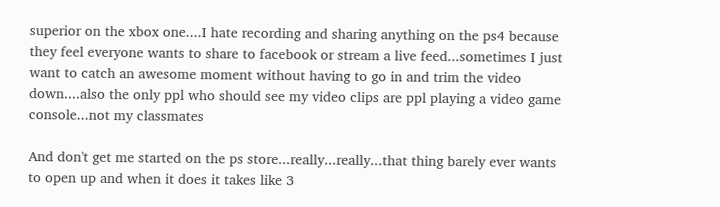superior on the xbox one....I hate recording and sharing anything on the ps4 because they feel everyone wants to share to facebook or stream a live feed...sometimes I just want to catch an awesome moment without having to go in and trim the video down....also the only ppl who should see my video clips are ppl playing a video game console...not my classmates

And don't get me started on the ps store...really...really...that thing barely ever wants to open up and when it does it takes like 3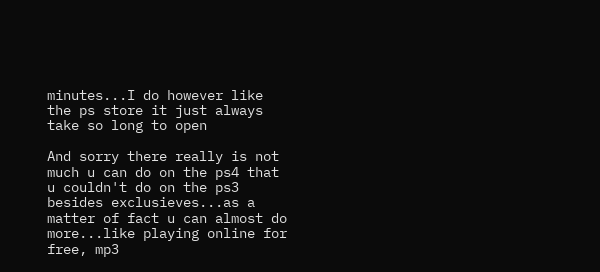minutes...I do however like the ps store it just always take so long to open

And sorry there really is not much u can do on the ps4 that u couldn't do on the ps3 besides exclusieves...as a matter of fact u can almost do more...like playing online for free, mp3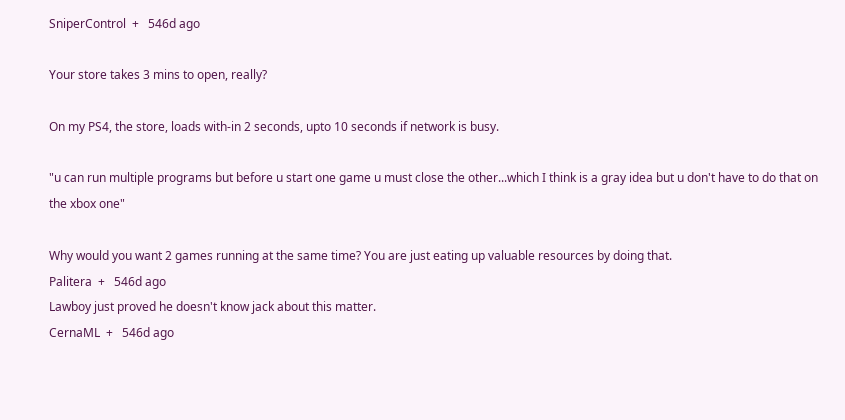SniperControl  +   546d ago

Your store takes 3 mins to open, really?

On my PS4, the store, loads with-in 2 seconds, upto 10 seconds if network is busy.

"u can run multiple programs but before u start one game u must close the other...which I think is a gray idea but u don't have to do that on the xbox one"

Why would you want 2 games running at the same time? You are just eating up valuable resources by doing that.
Palitera  +   546d ago
Lawboy just proved he doesn't know jack about this matter.
CernaML  +   546d ago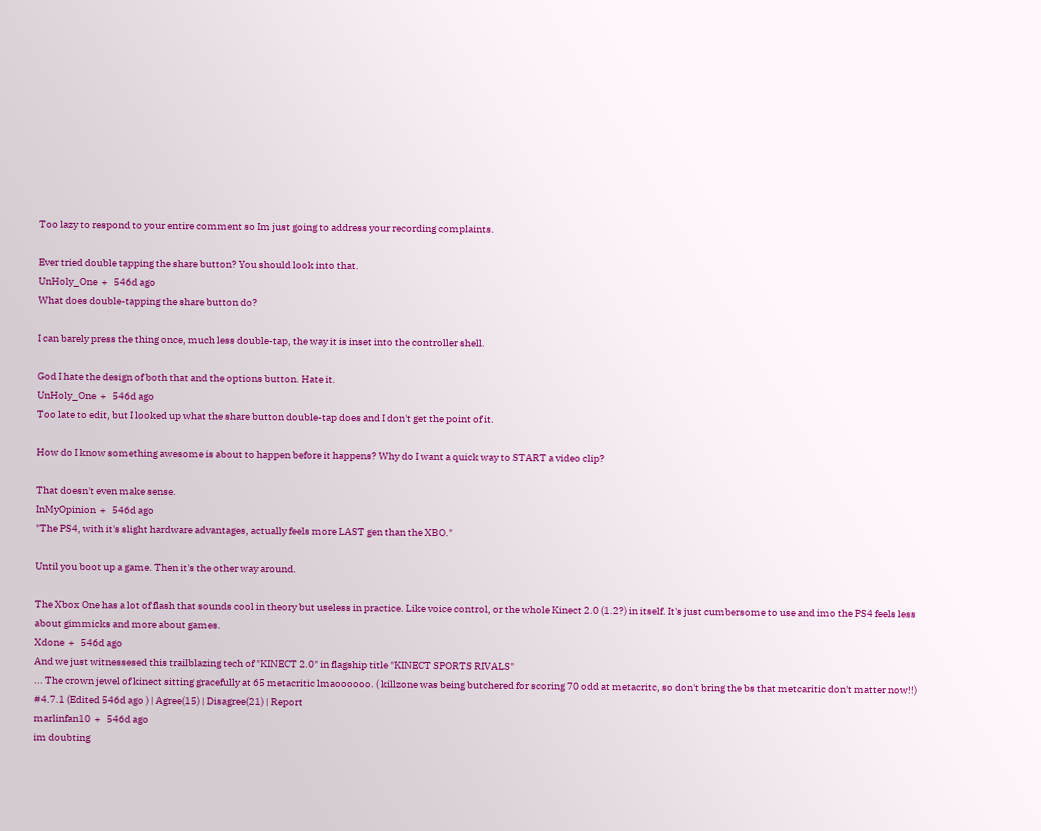Too lazy to respond to your entire comment so Im just going to address your recording complaints.

Ever tried double tapping the share button? You should look into that.
UnHoly_One  +   546d ago
What does double-tapping the share button do?

I can barely press the thing once, much less double-tap, the way it is inset into the controller shell.

God I hate the design of both that and the options button. Hate it.
UnHoly_One  +   546d ago
Too late to edit, but I looked up what the share button double-tap does and I don't get the point of it.

How do I know something awesome is about to happen before it happens? Why do I want a quick way to START a video clip?

That doesn't even make sense.
InMyOpinion  +   546d ago
"The PS4, with it's slight hardware advantages, actually feels more LAST gen than the XBO."

Until you boot up a game. Then it's the other way around.

The Xbox One has a lot of flash that sounds cool in theory but useless in practice. Like voice control, or the whole Kinect 2.0 (1.2?) in itself. It's just cumbersome to use and imo the PS4 feels less about gimmicks and more about games.
Xdone  +   546d ago
And we just witnessesed this trailblazing tech of "KINECT 2.0" in flagship title "KINECT SPORTS RIVALS"
... The crown jewel of kinect sitting gracefully at 65 metacritic lmaoooooo. ( killzone was being butchered for scoring 70 odd at metacritc, so don't bring the bs that metcaritic don't matter now!!)
#4.7.1 (Edited 546d ago ) | Agree(15) | Disagree(21) | Report
marlinfan10  +   546d ago
im doubting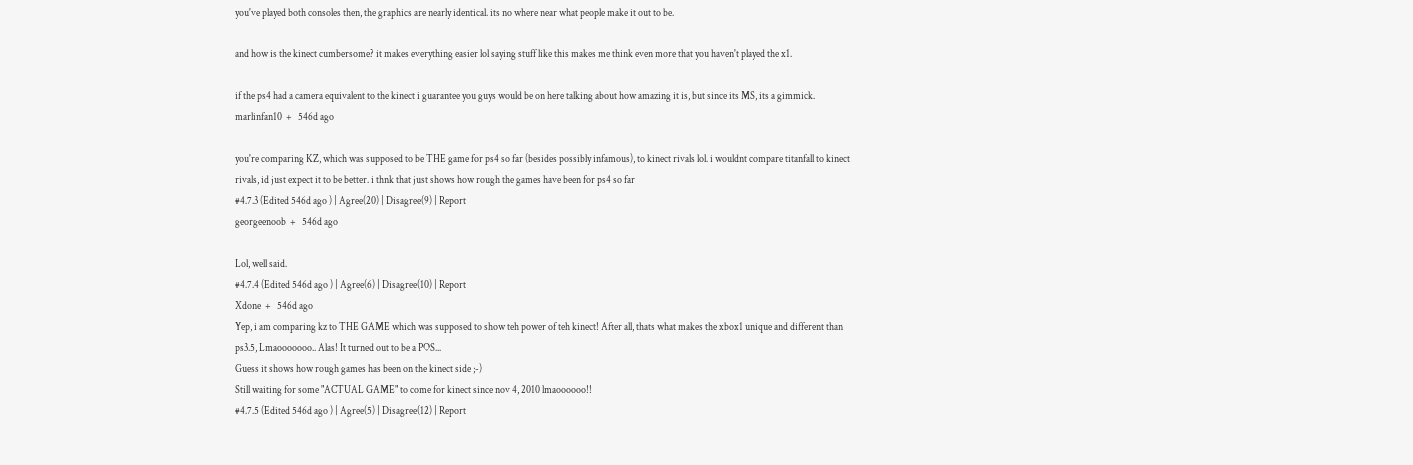you've played both consoles then, the graphics are nearly identical. its no where near what people make it out to be.

and how is the kinect cumbersome? it makes everything easier lol saying stuff like this makes me think even more that you haven't played the x1.

if the ps4 had a camera equivalent to the kinect i guarantee you guys would be on here talking about how amazing it is, but since its MS, its a gimmick.
marlinfan10  +   546d ago

you're comparing KZ, which was supposed to be THE game for ps4 so far (besides possibly infamous), to kinect rivals lol. i wouldnt compare titanfall to kinect rivals, id just expect it to be better. i thnk that just shows how rough the games have been for ps4 so far
#4.7.3 (Edited 546d ago ) | Agree(20) | Disagree(9) | Report
georgeenoob  +   546d ago

Lol, well said.
#4.7.4 (Edited 546d ago ) | Agree(6) | Disagree(10) | Report
Xdone  +   546d ago
Yep, i am comparing kz to THE GAME which was supposed to show teh power of teh kinect! After all, thats what makes the xbox1 unique and different than ps3.5, Lmaooooooo.. Alas! It turned out to be a POS...
Guess it shows how rough games has been on the kinect side ;-)
Still waiting for some "ACTUAL GAME" to come for kinect since nov 4, 2010 lmaoooooo!!
#4.7.5 (Edited 546d ago ) | Agree(5) | Disagree(12) | Report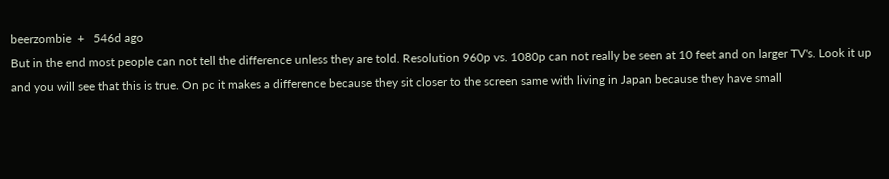beerzombie  +   546d ago
But in the end most people can not tell the difference unless they are told. Resolution 960p vs. 1080p can not really be seen at 10 feet and on larger TV's. Look it up and you will see that this is true. On pc it makes a difference because they sit closer to the screen same with living in Japan because they have small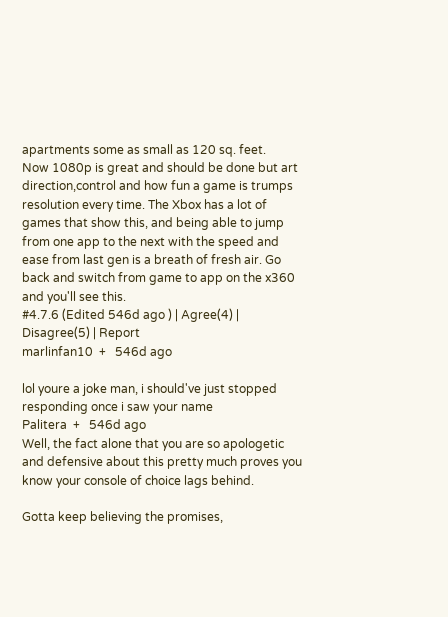apartments some as small as 120 sq. feet.
Now 1080p is great and should be done but art direction,control and how fun a game is trumps resolution every time. The Xbox has a lot of games that show this, and being able to jump from one app to the next with the speed and ease from last gen is a breath of fresh air. Go back and switch from game to app on the x360 and you'll see this.
#4.7.6 (Edited 546d ago ) | Agree(4) | Disagree(5) | Report
marlinfan10  +   546d ago

lol youre a joke man, i should've just stopped responding once i saw your name
Palitera  +   546d ago
Well, the fact alone that you are so apologetic and defensive about this pretty much proves you know your console of choice lags behind.

Gotta keep believing the promises,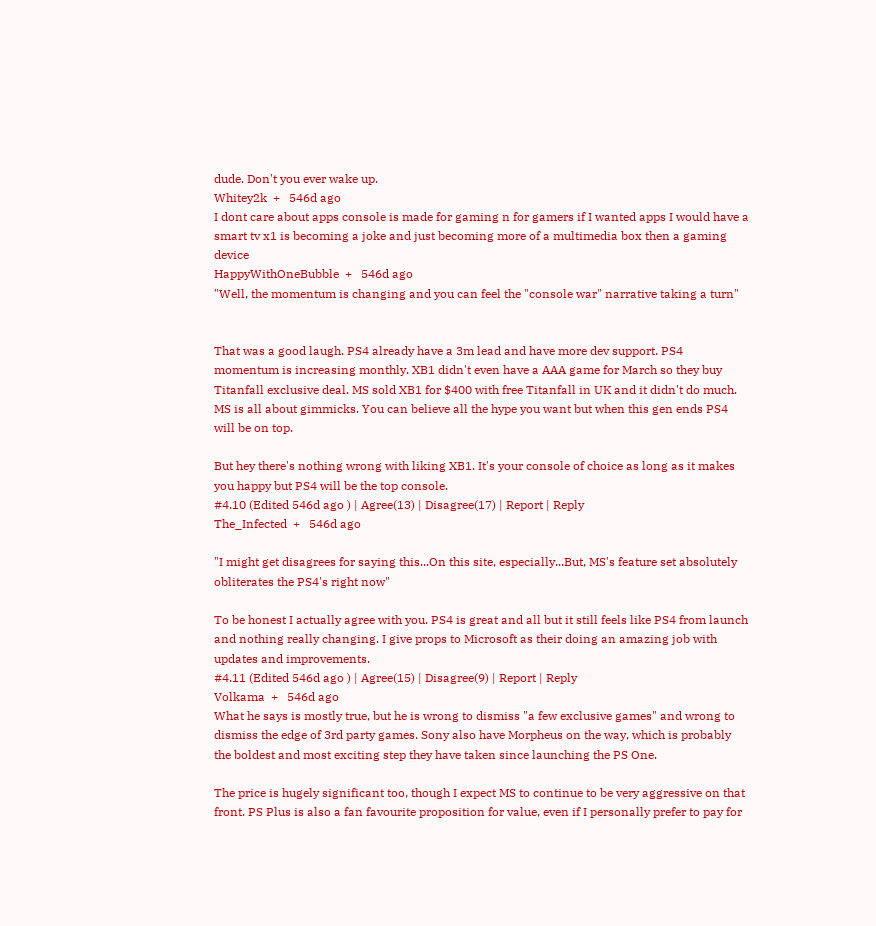dude. Don't you ever wake up.
Whitey2k  +   546d ago
I dont care about apps console is made for gaming n for gamers if I wanted apps I would have a smart tv x1 is becoming a joke and just becoming more of a multimedia box then a gaming device
HappyWithOneBubble  +   546d ago
"Well, the momentum is changing and you can feel the "console war" narrative taking a turn"


That was a good laugh. PS4 already have a 3m lead and have more dev support. PS4 momentum is increasing monthly. XB1 didn't even have a AAA game for March so they buy Titanfall exclusive deal. MS sold XB1 for $400 with free Titanfall in UK and it didn't do much. MS is all about gimmicks. You can believe all the hype you want but when this gen ends PS4 will be on top.

But hey there's nothing wrong with liking XB1. It's your console of choice as long as it makes you happy but PS4 will be the top console.
#4.10 (Edited 546d ago ) | Agree(13) | Disagree(17) | Report | Reply
The_Infected  +   546d ago

"I might get disagrees for saying this...On this site, especially...But, MS's feature set absolutely obliterates the PS4's right now"

To be honest I actually agree with you. PS4 is great and all but it still feels like PS4 from launch and nothing really changing. I give props to Microsoft as their doing an amazing job with updates and improvements.
#4.11 (Edited 546d ago ) | Agree(15) | Disagree(9) | Report | Reply
Volkama  +   546d ago
What he says is mostly true, but he is wrong to dismiss "a few exclusive games" and wrong to dismiss the edge of 3rd party games. Sony also have Morpheus on the way, which is probably the boldest and most exciting step they have taken since launching the PS One.

The price is hugely significant too, though I expect MS to continue to be very aggressive on that front. PS Plus is also a fan favourite proposition for value, even if I personally prefer to pay for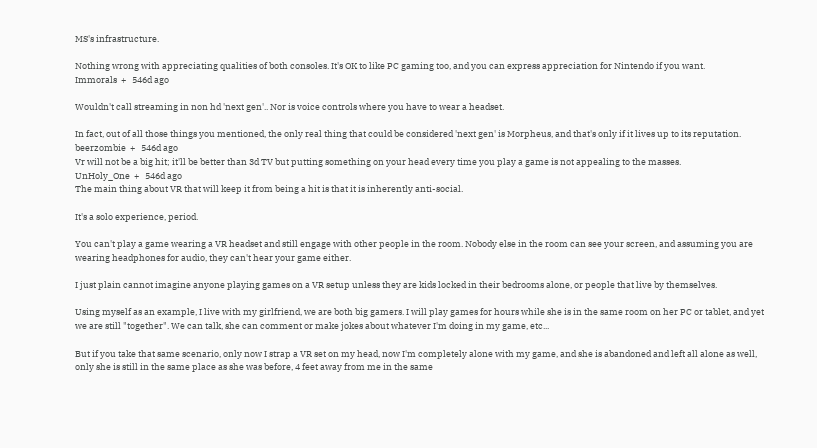MS's infrastructure.

Nothing wrong with appreciating qualities of both consoles. It's OK to like PC gaming too, and you can express appreciation for Nintendo if you want.
Immorals  +   546d ago

Wouldn't call streaming in non hd 'next gen'.. Nor is voice controls where you have to wear a headset.

In fact, out of all those things you mentioned, the only real thing that could be considered 'next gen' is Morpheus, and that's only if it lives up to its reputation.
beerzombie  +   546d ago
Vr will not be a big hit; it'll be better than 3d TV but putting something on your head every time you play a game is not appealing to the masses.
UnHoly_One  +   546d ago
The main thing about VR that will keep it from being a hit is that it is inherently anti-social.

It's a solo experience, period.

You can't play a game wearing a VR headset and still engage with other people in the room. Nobody else in the room can see your screen, and assuming you are wearing headphones for audio, they can't hear your game either.

I just plain cannot imagine anyone playing games on a VR setup unless they are kids locked in their bedrooms alone, or people that live by themselves.

Using myself as an example, I live with my girlfriend, we are both big gamers. I will play games for hours while she is in the same room on her PC or tablet, and yet we are still "together". We can talk, she can comment or make jokes about whatever I'm doing in my game, etc...

But if you take that same scenario, only now I strap a VR set on my head, now I'm completely alone with my game, and she is abandoned and left all alone as well, only she is still in the same place as she was before, 4 feet away from me in the same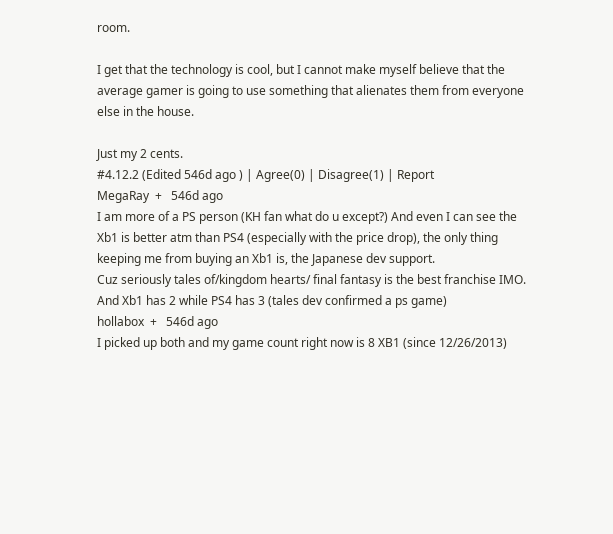room.

I get that the technology is cool, but I cannot make myself believe that the average gamer is going to use something that alienates them from everyone else in the house.

Just my 2 cents.
#4.12.2 (Edited 546d ago ) | Agree(0) | Disagree(1) | Report
MegaRay  +   546d ago
I am more of a PS person (KH fan what do u except?) And even I can see the Xb1 is better atm than PS4 (especially with the price drop), the only thing keeping me from buying an Xb1 is, the Japanese dev support.
Cuz seriously tales of/kingdom hearts/ final fantasy is the best franchise IMO. And Xb1 has 2 while PS4 has 3 (tales dev confirmed a ps game)
hollabox  +   546d ago
I picked up both and my game count right now is 8 XB1 (since 12/26/2013)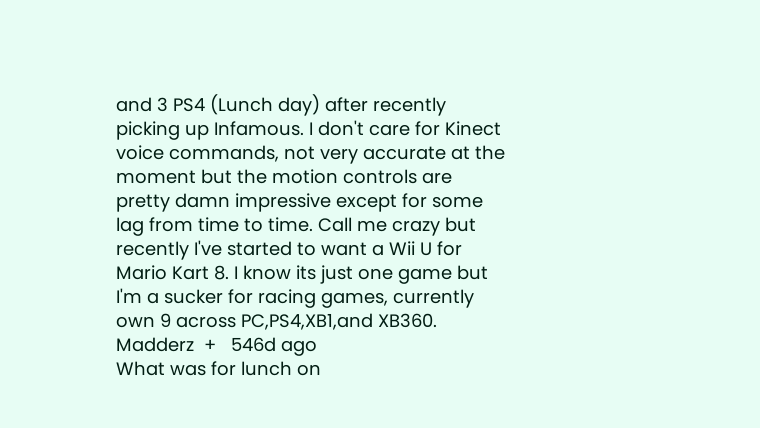and 3 PS4 (Lunch day) after recently picking up Infamous. I don't care for Kinect voice commands, not very accurate at the moment but the motion controls are pretty damn impressive except for some lag from time to time. Call me crazy but recently I've started to want a Wii U for Mario Kart 8. I know its just one game but I'm a sucker for racing games, currently own 9 across PC,PS4,XB1,and XB360.
Madderz  +   546d ago
What was for lunch on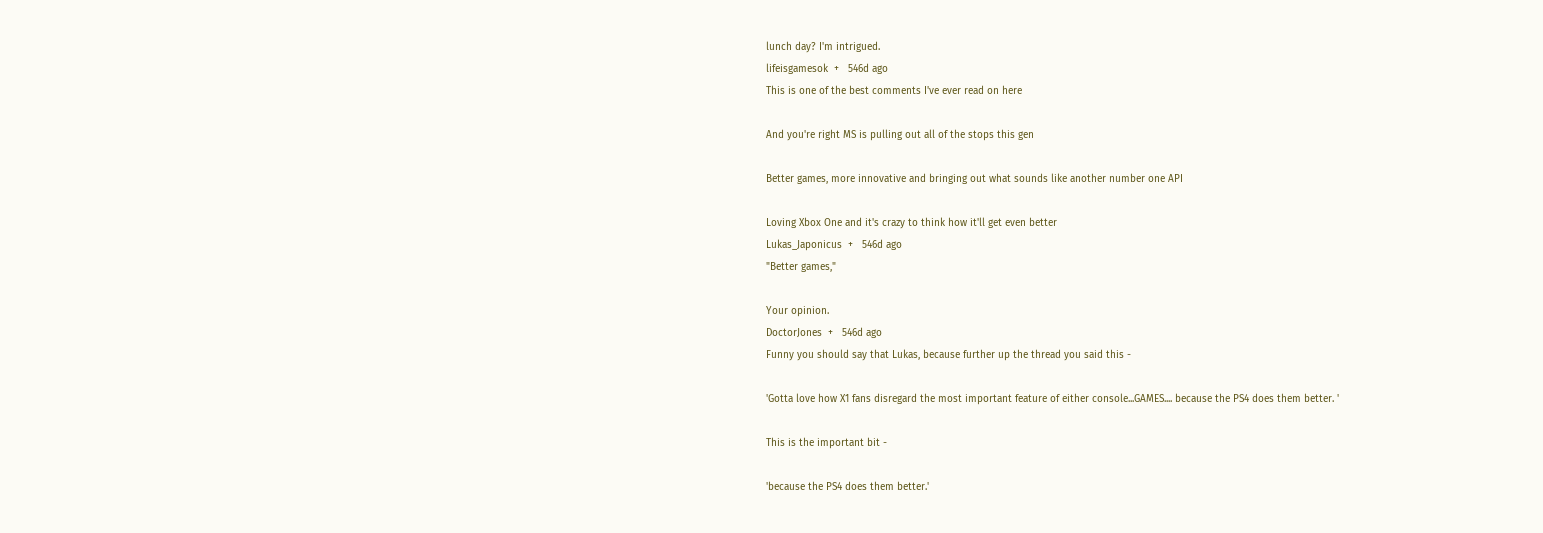lunch day? I'm intrigued.
lifeisgamesok  +   546d ago
This is one of the best comments I've ever read on here

And you're right MS is pulling out all of the stops this gen

Better games, more innovative and bringing out what sounds like another number one API

Loving Xbox One and it's crazy to think how it'll get even better
Lukas_Japonicus  +   546d ago
"Better games,"

Your opinion.
DoctorJones  +   546d ago
Funny you should say that Lukas, because further up the thread you said this -

'Gotta love how X1 fans disregard the most important feature of either console...GAMES.... because the PS4 does them better. '

This is the important bit -

'because the PS4 does them better.'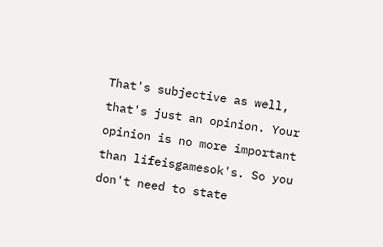That's subjective as well, that's just an opinion. Your opinion is no more important than lifeisgamesok's. So you don't need to state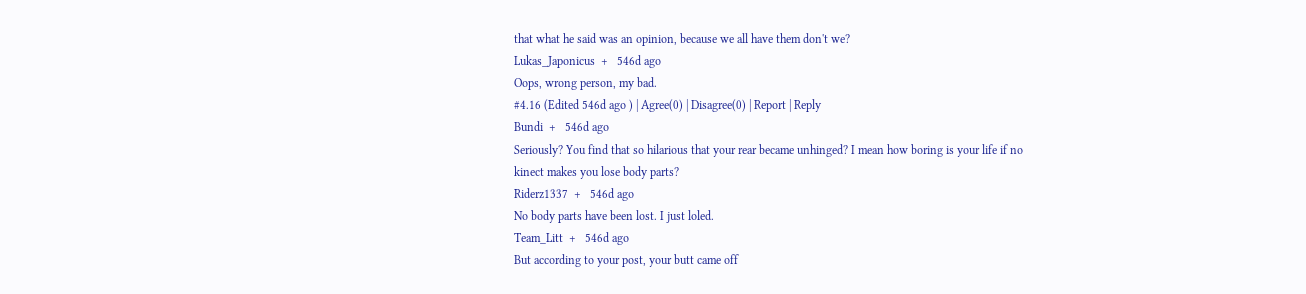that what he said was an opinion, because we all have them don't we?
Lukas_Japonicus  +   546d ago
Oops, wrong person, my bad.
#4.16 (Edited 546d ago ) | Agree(0) | Disagree(0) | Report | Reply
Bundi  +   546d ago
Seriously? You find that so hilarious that your rear became unhinged? I mean how boring is your life if no kinect makes you lose body parts?
Riderz1337  +   546d ago
No body parts have been lost. I just loled.
Team_Litt  +   546d ago
But according to your post, your butt came off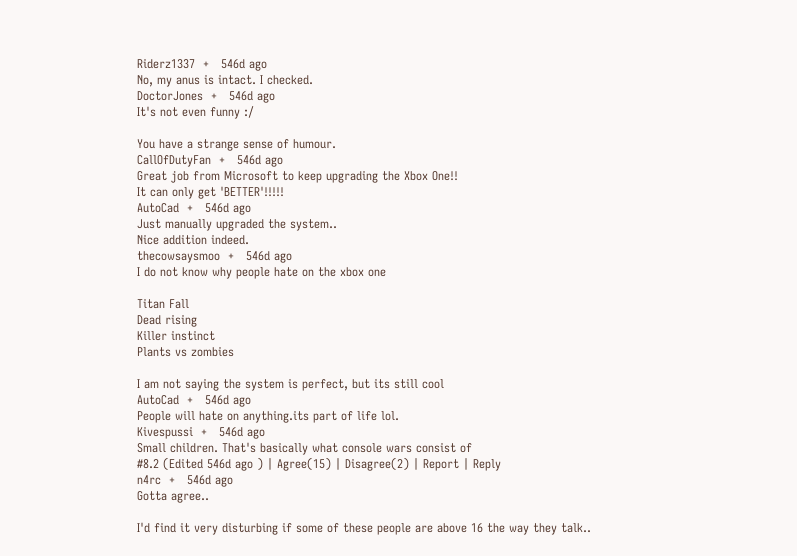Riderz1337  +   546d ago
No, my anus is intact. I checked.
DoctorJones  +   546d ago
It's not even funny :/

You have a strange sense of humour.
CallOfDutyFan  +   546d ago
Great job from Microsoft to keep upgrading the Xbox One!!
It can only get 'BETTER'!!!!!
AutoCad  +   546d ago
Just manually upgraded the system..
Nice addition indeed.
thecowsaysmoo  +   546d ago
I do not know why people hate on the xbox one

Titan Fall
Dead rising
Killer instinct
Plants vs zombies

I am not saying the system is perfect, but its still cool
AutoCad  +   546d ago
People will hate on anything.its part of life lol.
Kivespussi  +   546d ago
Small children. That's basically what console wars consist of
#8.2 (Edited 546d ago ) | Agree(15) | Disagree(2) | Report | Reply
n4rc  +   546d ago
Gotta agree..

I'd find it very disturbing if some of these people are above 16 the way they talk..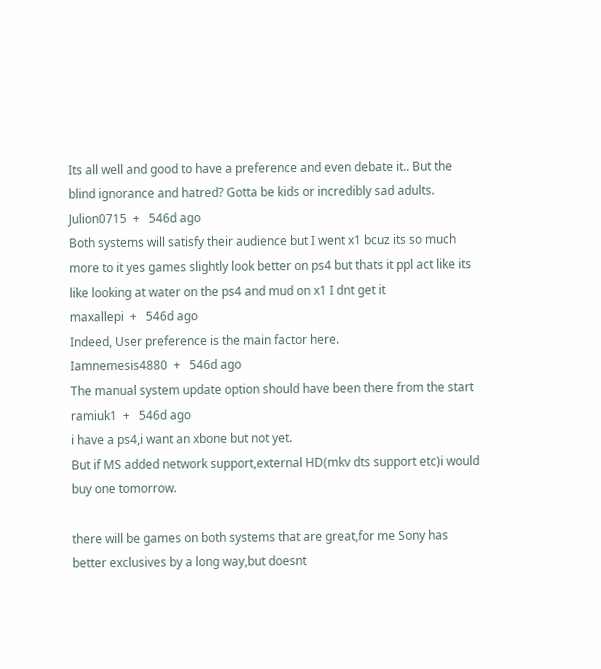Its all well and good to have a preference and even debate it.. But the blind ignorance and hatred? Gotta be kids or incredibly sad adults.
Julion0715  +   546d ago
Both systems will satisfy their audience but I went x1 bcuz its so much more to it yes games slightly look better on ps4 but thats it ppl act like its like looking at water on the ps4 and mud on x1 I dnt get it
maxallepi  +   546d ago
Indeed, User preference is the main factor here.
Iamnemesis4880  +   546d ago
The manual system update option should have been there from the start
ramiuk1  +   546d ago
i have a ps4,i want an xbone but not yet.
But if MS added network support,external HD(mkv dts support etc)i would buy one tomorrow.

there will be games on both systems that are great,for me Sony has better exclusives by a long way,but doesnt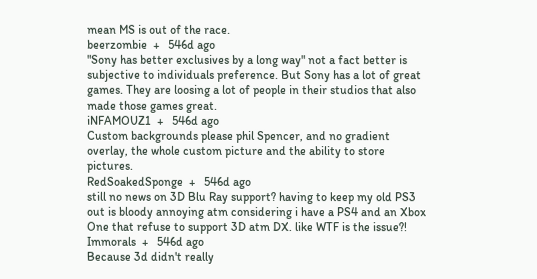mean MS is out of the race.
beerzombie  +   546d ago
"Sony has better exclusives by a long way" not a fact better is subjective to individuals preference. But Sony has a lot of great games. They are loosing a lot of people in their studios that also made those games great.
iNFAMOUZ1  +   546d ago
Custom backgrounds please phil Spencer, and no gradient overlay, the whole custom picture and the ability to store pictures.
RedSoakedSponge  +   546d ago
still no news on 3D Blu Ray support? having to keep my old PS3 out is bloody annoying atm considering i have a PS4 and an Xbox One that refuse to support 3D atm DX. like WTF is the issue?!
Immorals  +   546d ago
Because 3d didn't really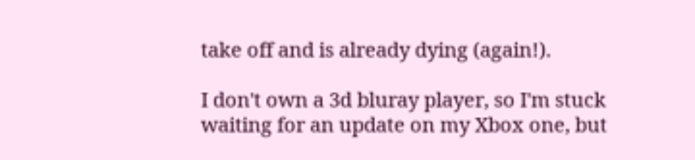take off and is already dying (again!).

I don't own a 3d bluray player, so I'm stuck waiting for an update on my Xbox one, but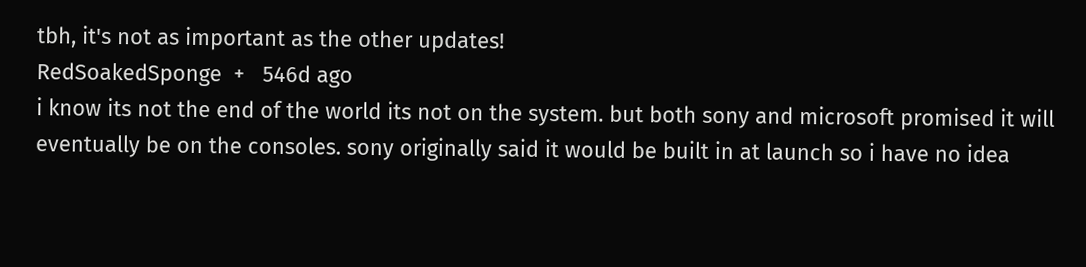tbh, it's not as important as the other updates!
RedSoakedSponge  +   546d ago
i know its not the end of the world its not on the system. but both sony and microsoft promised it will eventually be on the consoles. sony originally said it would be built in at launch so i have no idea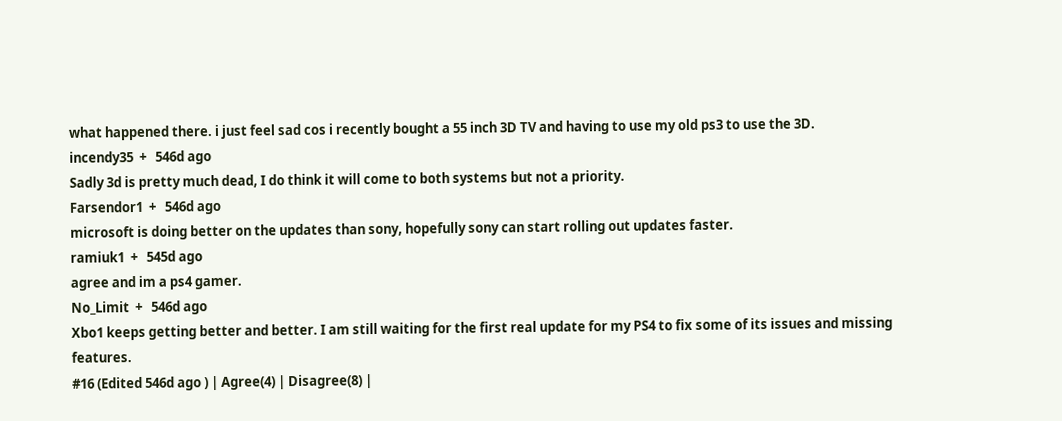what happened there. i just feel sad cos i recently bought a 55 inch 3D TV and having to use my old ps3 to use the 3D.
incendy35  +   546d ago
Sadly 3d is pretty much dead, I do think it will come to both systems but not a priority.
Farsendor1  +   546d ago
microsoft is doing better on the updates than sony, hopefully sony can start rolling out updates faster.
ramiuk1  +   545d ago
agree and im a ps4 gamer.
No_Limit  +   546d ago
Xbo1 keeps getting better and better. I am still waiting for the first real update for my PS4 to fix some of its issues and missing features.
#16 (Edited 546d ago ) | Agree(4) | Disagree(8) |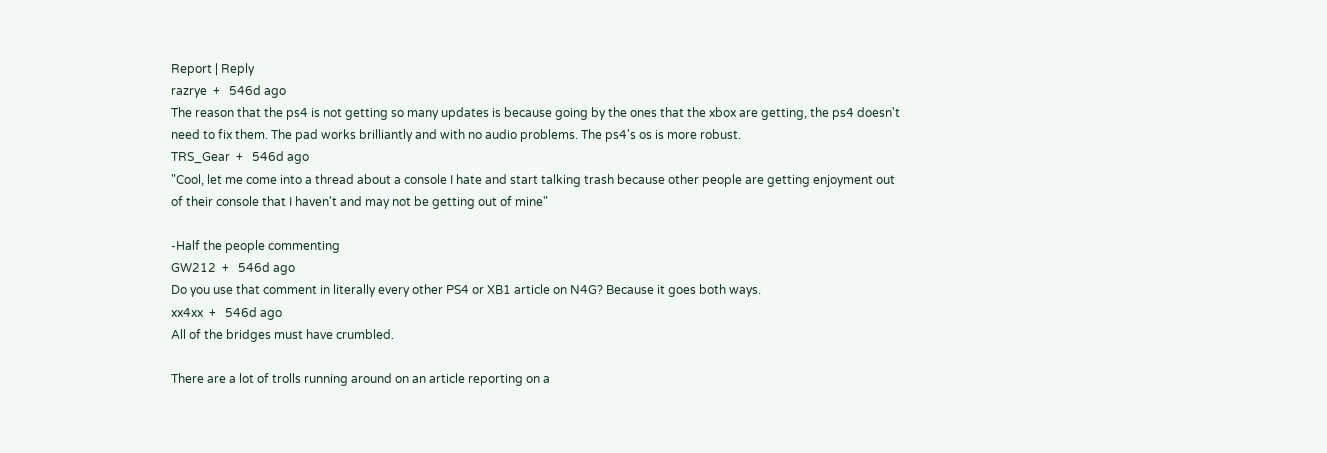Report | Reply
razrye  +   546d ago
The reason that the ps4 is not getting so many updates is because going by the ones that the xbox are getting, the ps4 doesn't need to fix them. The pad works brilliantly and with no audio problems. The ps4's os is more robust.
TRS_Gear  +   546d ago
"Cool, let me come into a thread about a console I hate and start talking trash because other people are getting enjoyment out of their console that I haven't and may not be getting out of mine"

-Half the people commenting
GW212  +   546d ago
Do you use that comment in literally every other PS4 or XB1 article on N4G? Because it goes both ways.
xx4xx  +   546d ago
All of the bridges must have crumbled.

There are a lot of trolls running around on an article reporting on a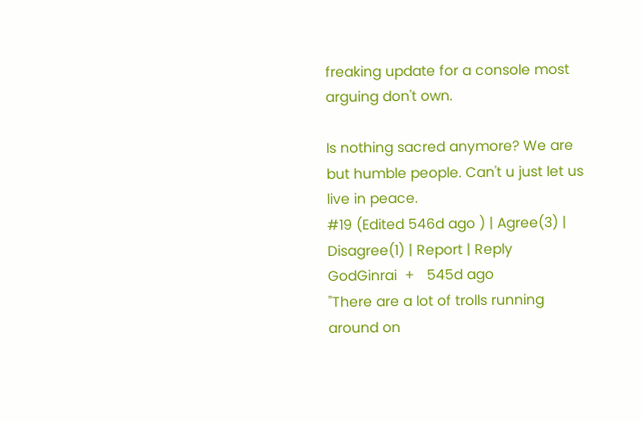freaking update for a console most arguing don't own.

Is nothing sacred anymore? We are but humble people. Can't u just let us live in peace.
#19 (Edited 546d ago ) | Agree(3) | Disagree(1) | Report | Reply
GodGinrai  +   545d ago
"There are a lot of trolls running around on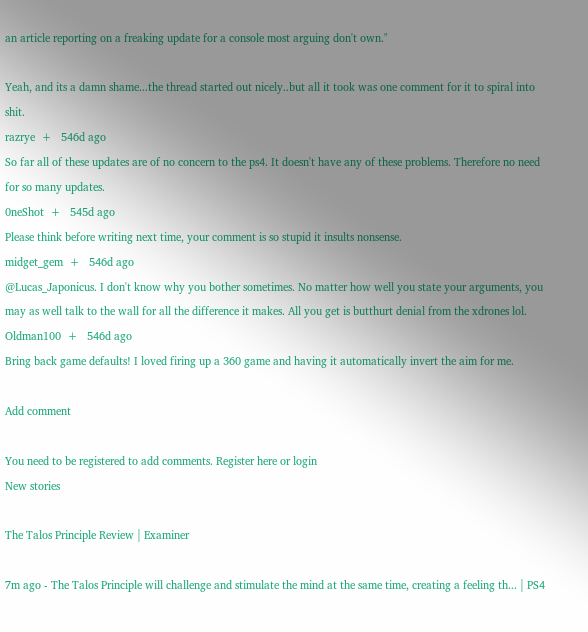an article reporting on a freaking update for a console most arguing don't own."

Yeah, and its a damn shame...the thread started out nicely..but all it took was one comment for it to spiral into shit.
razrye  +   546d ago
So far all of these updates are of no concern to the ps4. It doesn't have any of these problems. Therefore no need for so many updates.
0neShot  +   545d ago
Please think before writing next time, your comment is so stupid it insults nonsense.
midget_gem  +   546d ago
@Lucas_Japonicus. I don't know why you bother sometimes. No matter how well you state your arguments, you may as well talk to the wall for all the difference it makes. All you get is butthurt denial from the xdrones lol.
Oldman100  +   546d ago
Bring back game defaults! I loved firing up a 360 game and having it automatically invert the aim for me.

Add comment

You need to be registered to add comments. Register here or login
New stories

The Talos Principle Review | Examiner

7m ago - The Talos Principle will challenge and stimulate the mind at the same time, creating a feeling th... | PS4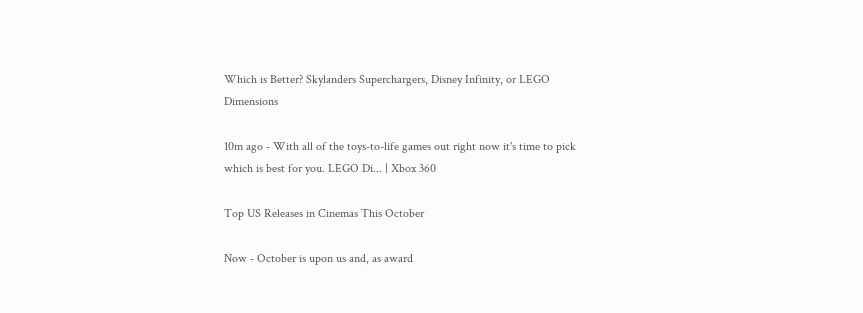Which is Better? Skylanders Superchargers, Disney Infinity, or LEGO Dimensions

10m ago - With all of the toys-to-life games out right now it's time to pick which is best for you. LEGO Di... | Xbox 360

Top US Releases in Cinemas This October

Now - October is upon us and, as award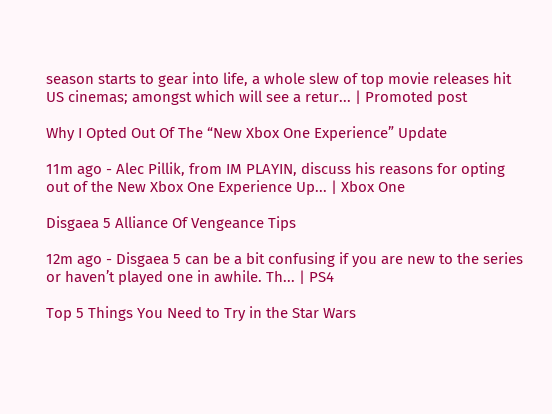season starts to gear into life, a whole slew of top movie releases hit US cinemas; amongst which will see a retur... | Promoted post

Why I Opted Out Of The “New Xbox One Experience” Update

11m ago - Alec Pillik, from IM PLAYIN, discuss his reasons for opting out of the New Xbox One Experience Up... | Xbox One

Disgaea 5 Alliance Of Vengeance Tips

12m ago - Disgaea 5 can be a bit confusing if you are new to the series or haven’t played one in awhile. Th... | PS4

Top 5 Things You Need to Try in the Star Wars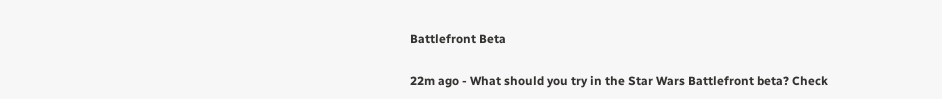Battlefront Beta

22m ago - What should you try in the Star Wars Battlefront beta? Check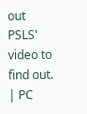out PSLS' video to find out. | PC